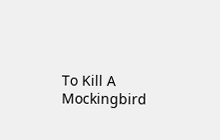To Kill A Mockingbird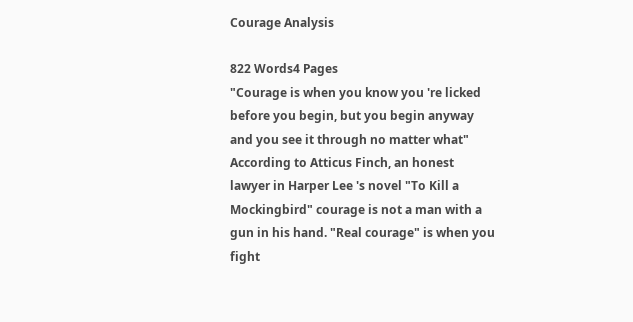Courage Analysis

822 Words4 Pages
"Courage is when you know you 're licked before you begin, but you begin anyway and you see it through no matter what" According to Atticus Finch, an honest lawyer in Harper Lee 's novel "To Kill a Mockingbird" courage is not a man with a gun in his hand. "Real courage" is when you fight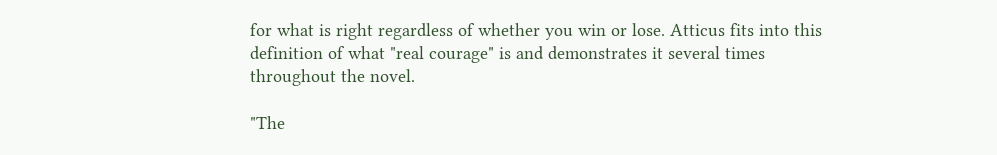for what is right regardless of whether you win or lose. Atticus fits into this definition of what "real courage" is and demonstrates it several times throughout the novel.

"The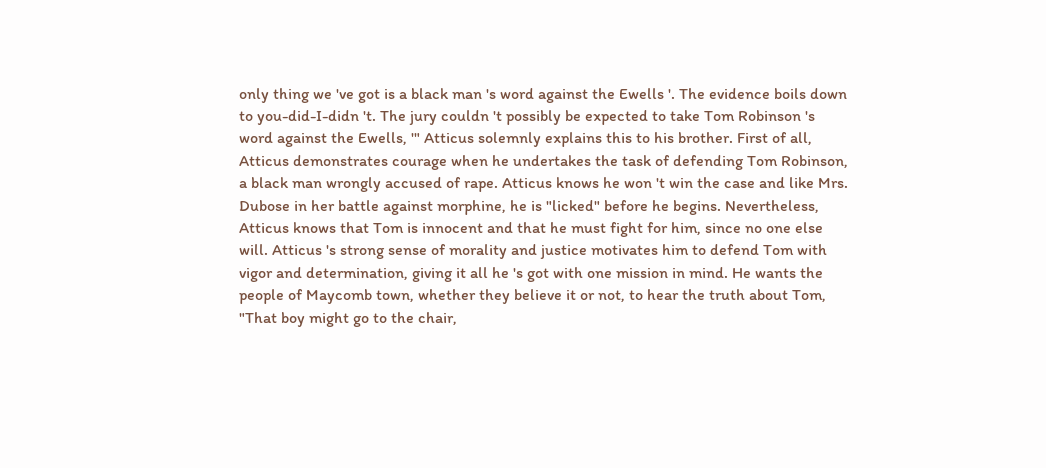only thing we 've got is a black man 's word against the Ewells '. The evidence boils down to you-did-I-didn 't. The jury couldn 't possibly be expected to take Tom Robinson 's word against the Ewells, '" Atticus solemnly explains this to his brother. First of all, Atticus demonstrates courage when he undertakes the task of defending Tom Robinson, a black man wrongly accused of rape. Atticus knows he won 't win the case and like Mrs. Dubose in her battle against morphine, he is "licked" before he begins. Nevertheless, Atticus knows that Tom is innocent and that he must fight for him, since no one else will. Atticus 's strong sense of morality and justice motivates him to defend Tom with vigor and determination, giving it all he 's got with one mission in mind. He wants the people of Maycomb town, whether they believe it or not, to hear the truth about Tom, "That boy might go to the chair,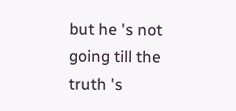but he 's not going till the truth 's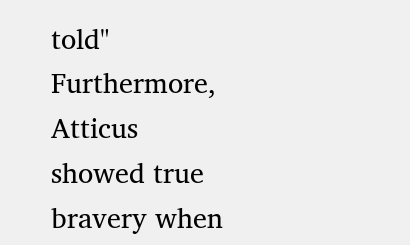told"
Furthermore, Atticus showed true bravery when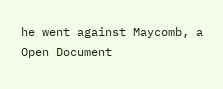he went against Maycomb, a
Open Document